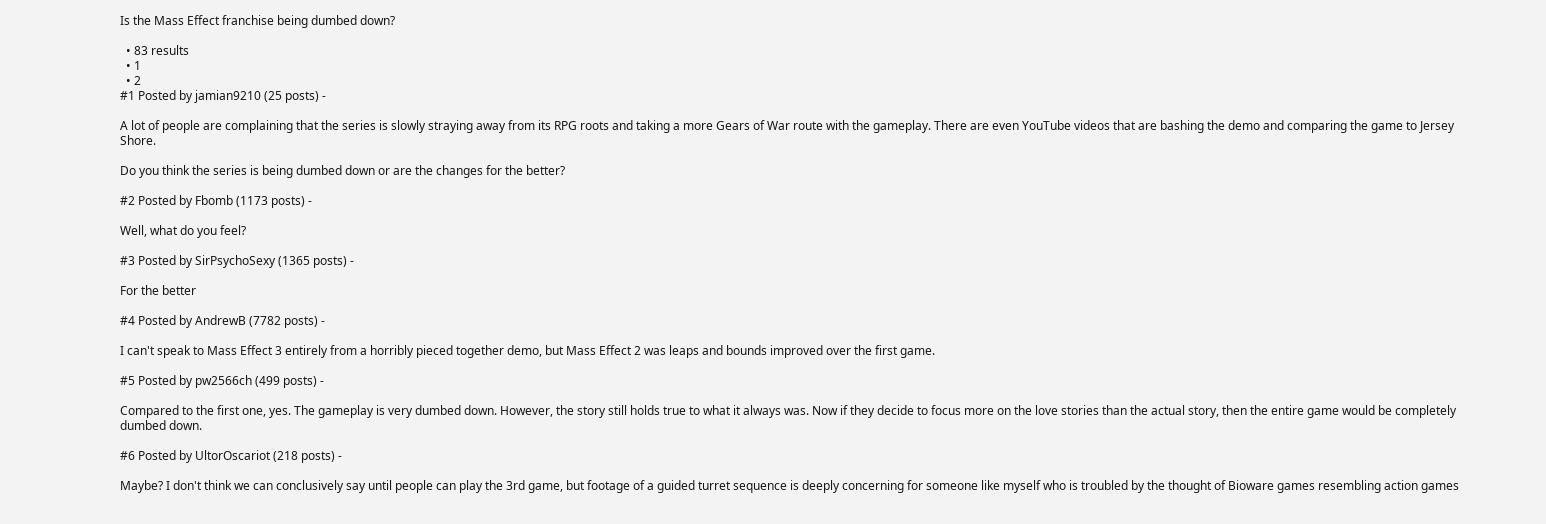Is the Mass Effect franchise being dumbed down?

  • 83 results
  • 1
  • 2
#1 Posted by jamian9210 (25 posts) -

A lot of people are complaining that the series is slowly straying away from its RPG roots and taking a more Gears of War route with the gameplay. There are even YouTube videos that are bashing the demo and comparing the game to Jersey Shore.

Do you think the series is being dumbed down or are the changes for the better?

#2 Posted by Fbomb (1173 posts) -

Well, what do you feel?

#3 Posted by SirPsychoSexy (1365 posts) -

For the better

#4 Posted by AndrewB (7782 posts) -

I can't speak to Mass Effect 3 entirely from a horribly pieced together demo, but Mass Effect 2 was leaps and bounds improved over the first game.

#5 Posted by pw2566ch (499 posts) -

Compared to the first one, yes. The gameplay is very dumbed down. However, the story still holds true to what it always was. Now if they decide to focus more on the love stories than the actual story, then the entire game would be completely dumbed down.

#6 Posted by UltorOscariot (218 posts) -

Maybe? I don't think we can conclusively say until people can play the 3rd game, but footage of a guided turret sequence is deeply concerning for someone like myself who is troubled by the thought of Bioware games resembling action games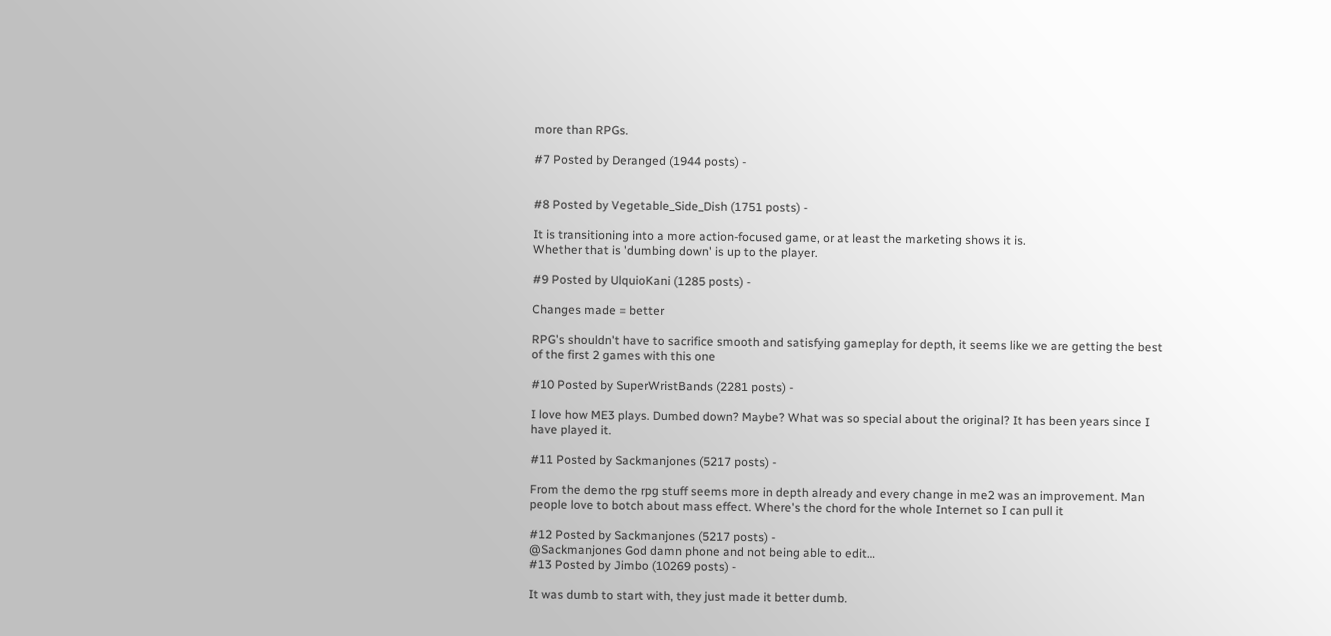more than RPGs.

#7 Posted by Deranged (1944 posts) -


#8 Posted by Vegetable_Side_Dish (1751 posts) -

It is transitioning into a more action-focused game, or at least the marketing shows it is.
Whether that is 'dumbing down' is up to the player.

#9 Posted by UlquioKani (1285 posts) -

Changes made = better

RPG's shouldn't have to sacrifice smooth and satisfying gameplay for depth, it seems like we are getting the best of the first 2 games with this one

#10 Posted by SuperWristBands (2281 posts) -

I love how ME3 plays. Dumbed down? Maybe? What was so special about the original? It has been years since I have played it.

#11 Posted by Sackmanjones (5217 posts) -

From the demo the rpg stuff seems more in depth already and every change in me2 was an improvement. Man people love to botch about mass effect. Where's the chord for the whole Internet so I can pull it

#12 Posted by Sackmanjones (5217 posts) -
@Sackmanjones God damn phone and not being able to edit…
#13 Posted by Jimbo (10269 posts) -

It was dumb to start with, they just made it better dumb.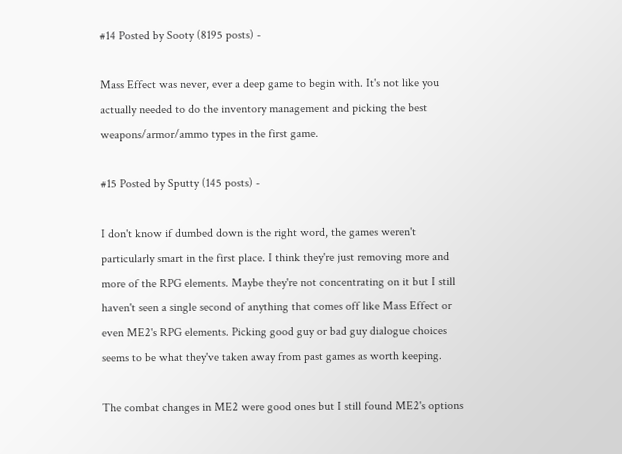#14 Posted by Sooty (8195 posts) -

Mass Effect was never, ever a deep game to begin with. It's not like you actually needed to do the inventory management and picking the best weapons/armor/ammo types in the first game.

#15 Posted by Sputty (145 posts) -

I don't know if dumbed down is the right word, the games weren't particularly smart in the first place. I think they're just removing more and more of the RPG elements. Maybe they're not concentrating on it but I still haven't seen a single second of anything that comes off like Mass Effect or even ME2's RPG elements. Picking good guy or bad guy dialogue choices seems to be what they've taken away from past games as worth keeping.

The combat changes in ME2 were good ones but I still found ME2's options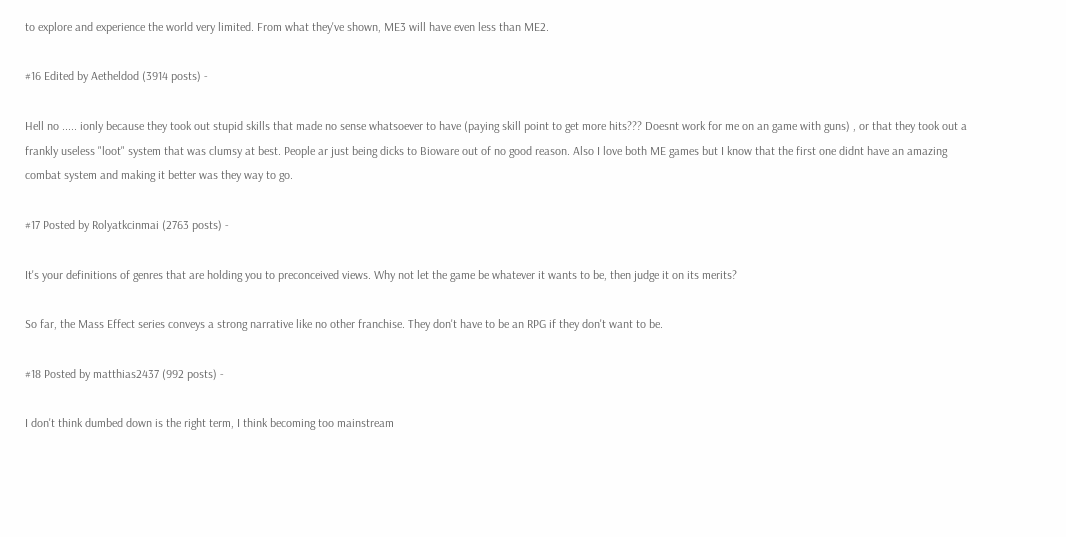to explore and experience the world very limited. From what they've shown, ME3 will have even less than ME2.

#16 Edited by Aetheldod (3914 posts) -

Hell no ..... ionly because they took out stupid skills that made no sense whatsoever to have (paying skill point to get more hits??? Doesnt work for me on an game with guns) , or that they took out a frankly useless "loot" system that was clumsy at best. People ar just being dicks to Bioware out of no good reason. Also I love both ME games but I know that the first one didnt have an amazing combat system and making it better was they way to go.

#17 Posted by Rolyatkcinmai (2763 posts) -

It's your definitions of genres that are holding you to preconceived views. Why not let the game be whatever it wants to be, then judge it on its merits?

So far, the Mass Effect series conveys a strong narrative like no other franchise. They don't have to be an RPG if they don't want to be.

#18 Posted by matthias2437 (992 posts) -

I don't think dumbed down is the right term, I think becoming too mainstream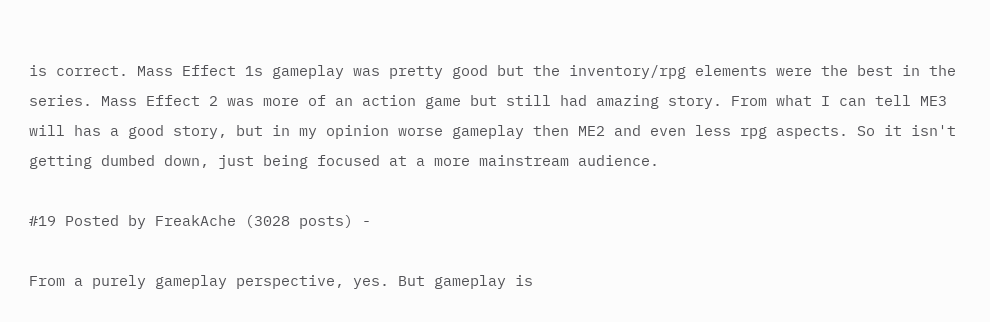is correct. Mass Effect 1s gameplay was pretty good but the inventory/rpg elements were the best in the series. Mass Effect 2 was more of an action game but still had amazing story. From what I can tell ME3 will has a good story, but in my opinion worse gameplay then ME2 and even less rpg aspects. So it isn't getting dumbed down, just being focused at a more mainstream audience.

#19 Posted by FreakAche (3028 posts) -

From a purely gameplay perspective, yes. But gameplay is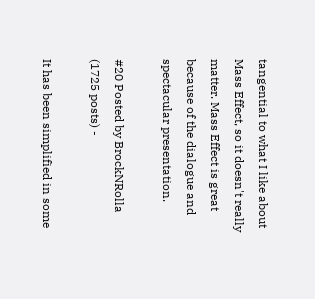tangential to what I like about Mass Effect, so it doesn't really matter. Mass Effect is great because of the dialogue and spectacular presentation.

#20 Posted by BrockNRolla (1725 posts) -

It has been simplified in some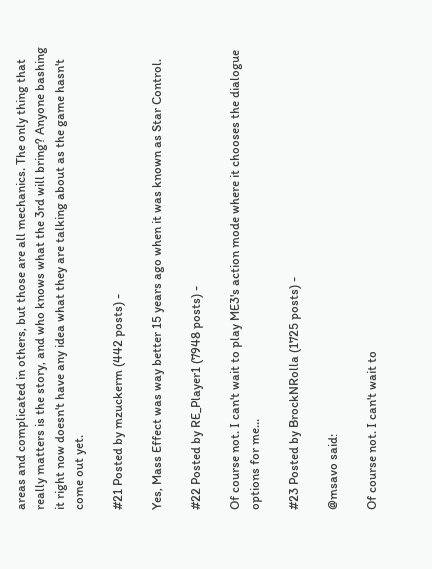areas and complicated in others, but those are all mechanics. The only thing that really matters is the story, and who knows what the 3rd will bring? Anyone bashing it right now doesn't have any idea what they are talking about as the game hasn't come out yet.

#21 Posted by mzuckerm (442 posts) -

Yes, Mass Effect was way better 15 years ago when it was known as Star Control.

#22 Posted by RE_Player1 (7948 posts) -

Of course not. I can't wait to play ME3's action mode where it chooses the dialogue options for me...

#23 Posted by BrockNRolla (1725 posts) -

@msavo said:

Of course not. I can't wait to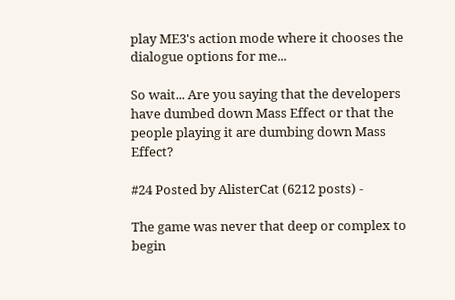play ME3's action mode where it chooses the dialogue options for me...

So wait... Are you saying that the developers have dumbed down Mass Effect or that the people playing it are dumbing down Mass Effect?

#24 Posted by AlisterCat (6212 posts) -

The game was never that deep or complex to begin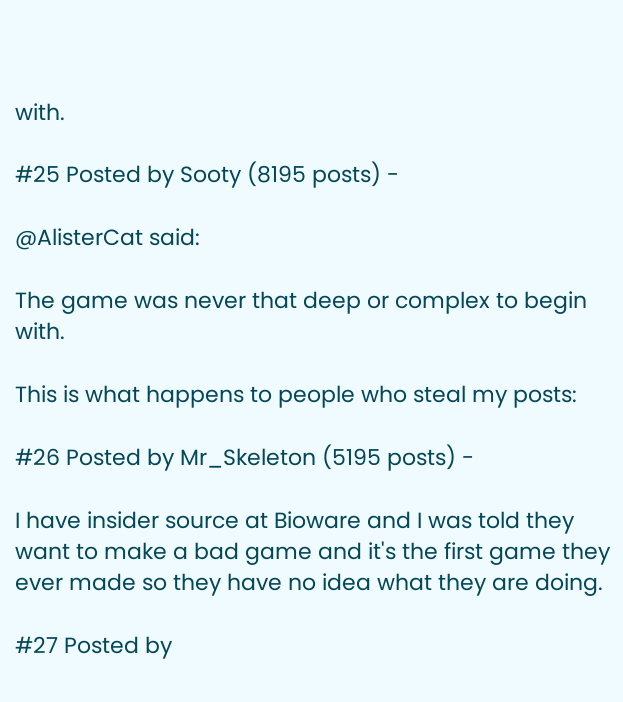with.

#25 Posted by Sooty (8195 posts) -

@AlisterCat said:

The game was never that deep or complex to begin with.

This is what happens to people who steal my posts:

#26 Posted by Mr_Skeleton (5195 posts) -

I have insider source at Bioware and I was told they want to make a bad game and it's the first game they ever made so they have no idea what they are doing.

#27 Posted by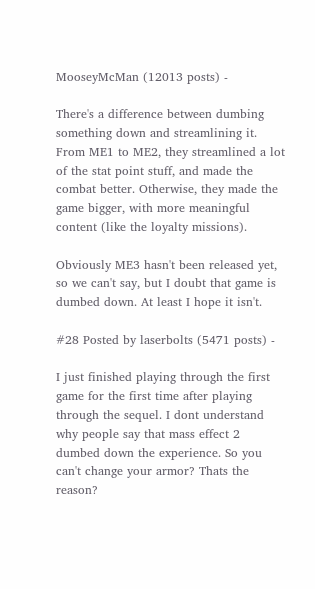MooseyMcMan (12013 posts) -

There's a difference between dumbing something down and streamlining it. From ME1 to ME2, they streamlined a lot of the stat point stuff, and made the combat better. Otherwise, they made the game bigger, with more meaningful content (like the loyalty missions).

Obviously ME3 hasn't been released yet, so we can't say, but I doubt that game is dumbed down. At least I hope it isn't.

#28 Posted by laserbolts (5471 posts) -

I just finished playing through the first game for the first time after playing through the sequel. I dont understand why people say that mass effect 2 dumbed down the experience. So you can't change your armor? Thats the reason?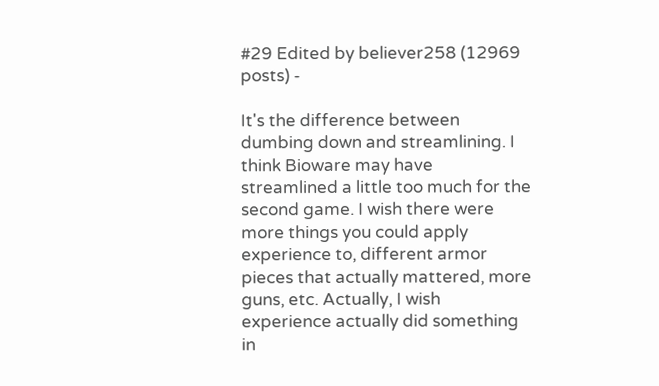#29 Edited by believer258 (12969 posts) -

It's the difference between dumbing down and streamlining. I think Bioware may have streamlined a little too much for the second game. I wish there were more things you could apply experience to, different armor pieces that actually mattered, more guns, etc. Actually, I wish experience actually did something in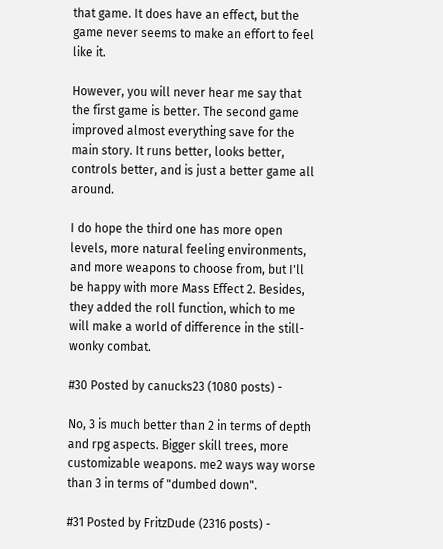that game. It does have an effect, but the game never seems to make an effort to feel like it.

However, you will never hear me say that the first game is better. The second game improved almost everything save for the main story. It runs better, looks better, controls better, and is just a better game all around.

I do hope the third one has more open levels, more natural feeling environments, and more weapons to choose from, but I'll be happy with more Mass Effect 2. Besides, they added the roll function, which to me will make a world of difference in the still-wonky combat.

#30 Posted by canucks23 (1080 posts) -

No, 3 is much better than 2 in terms of depth and rpg aspects. Bigger skill trees, more customizable weapons. me2 ways way worse than 3 in terms of "dumbed down".

#31 Posted by FritzDude (2316 posts) -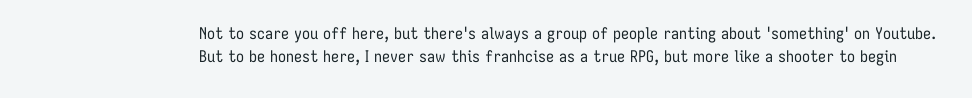Not to scare you off here, but there's always a group of people ranting about 'something' on Youtube. But to be honest here, I never saw this franhcise as a true RPG, but more like a shooter to begin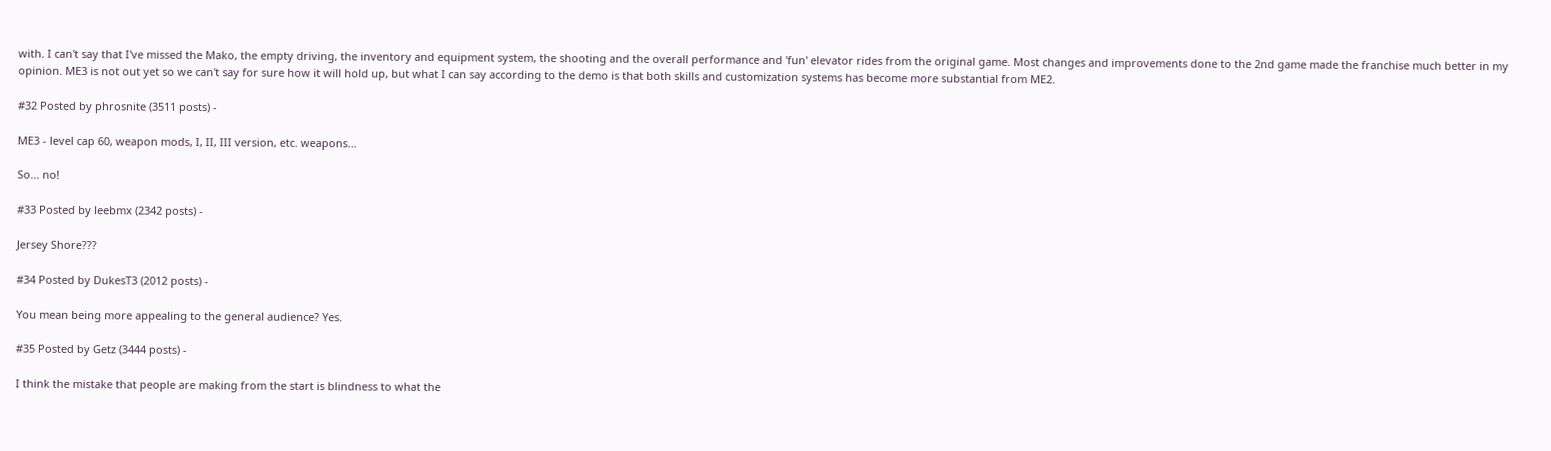with. I can't say that I've missed the Mako, the empty driving, the inventory and equipment system, the shooting and the overall performance and 'fun' elevator rides from the original game. Most changes and improvements done to the 2nd game made the franchise much better in my opinion. ME3 is not out yet so we can't say for sure how it will hold up, but what I can say according to the demo is that both skills and customization systems has become more substantial from ME2.

#32 Posted by phrosnite (3511 posts) -

ME3 - level cap 60, weapon mods, I, II, III version, etc. weapons...

So... no!

#33 Posted by leebmx (2342 posts) -

Jersey Shore???

#34 Posted by DukesT3 (2012 posts) -

You mean being more appealing to the general audience? Yes.

#35 Posted by Getz (3444 posts) -

I think the mistake that people are making from the start is blindness to what the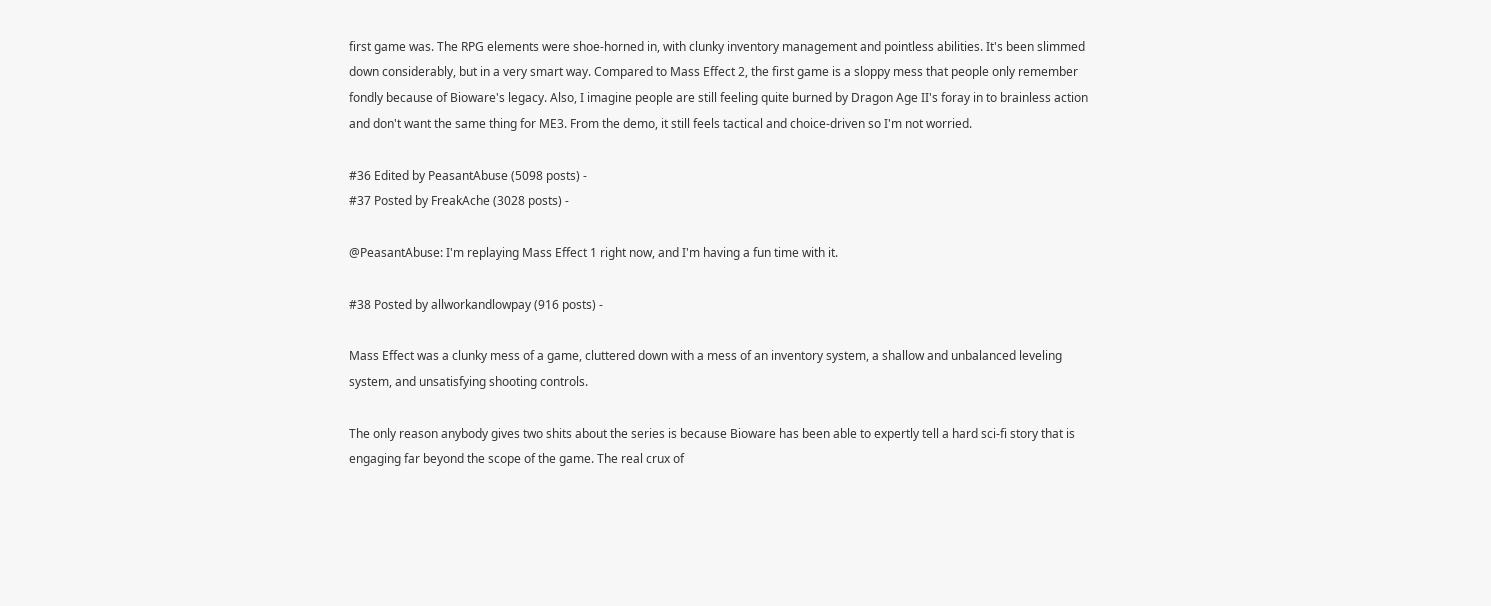first game was. The RPG elements were shoe-horned in, with clunky inventory management and pointless abilities. It's been slimmed down considerably, but in a very smart way. Compared to Mass Effect 2, the first game is a sloppy mess that people only remember fondly because of Bioware's legacy. Also, I imagine people are still feeling quite burned by Dragon Age II's foray in to brainless action and don't want the same thing for ME3. From the demo, it still feels tactical and choice-driven so I'm not worried.

#36 Edited by PeasantAbuse (5098 posts) -
#37 Posted by FreakAche (3028 posts) -

@PeasantAbuse: I'm replaying Mass Effect 1 right now, and I'm having a fun time with it.

#38 Posted by allworkandlowpay (916 posts) -

Mass Effect was a clunky mess of a game, cluttered down with a mess of an inventory system, a shallow and unbalanced leveling system, and unsatisfying shooting controls.

The only reason anybody gives two shits about the series is because Bioware has been able to expertly tell a hard sci-fi story that is engaging far beyond the scope of the game. The real crux of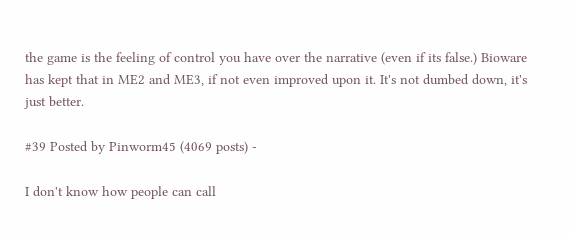the game is the feeling of control you have over the narrative (even if its false.) Bioware has kept that in ME2 and ME3, if not even improved upon it. It's not dumbed down, it's just better.

#39 Posted by Pinworm45 (4069 posts) -

I don't know how people can call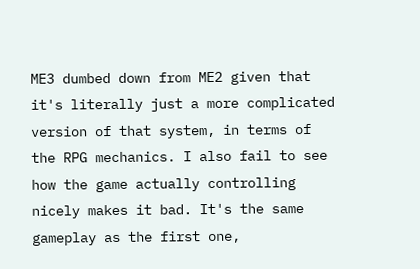ME3 dumbed down from ME2 given that it's literally just a more complicated version of that system, in terms of the RPG mechanics. I also fail to see how the game actually controlling nicely makes it bad. It's the same gameplay as the first one,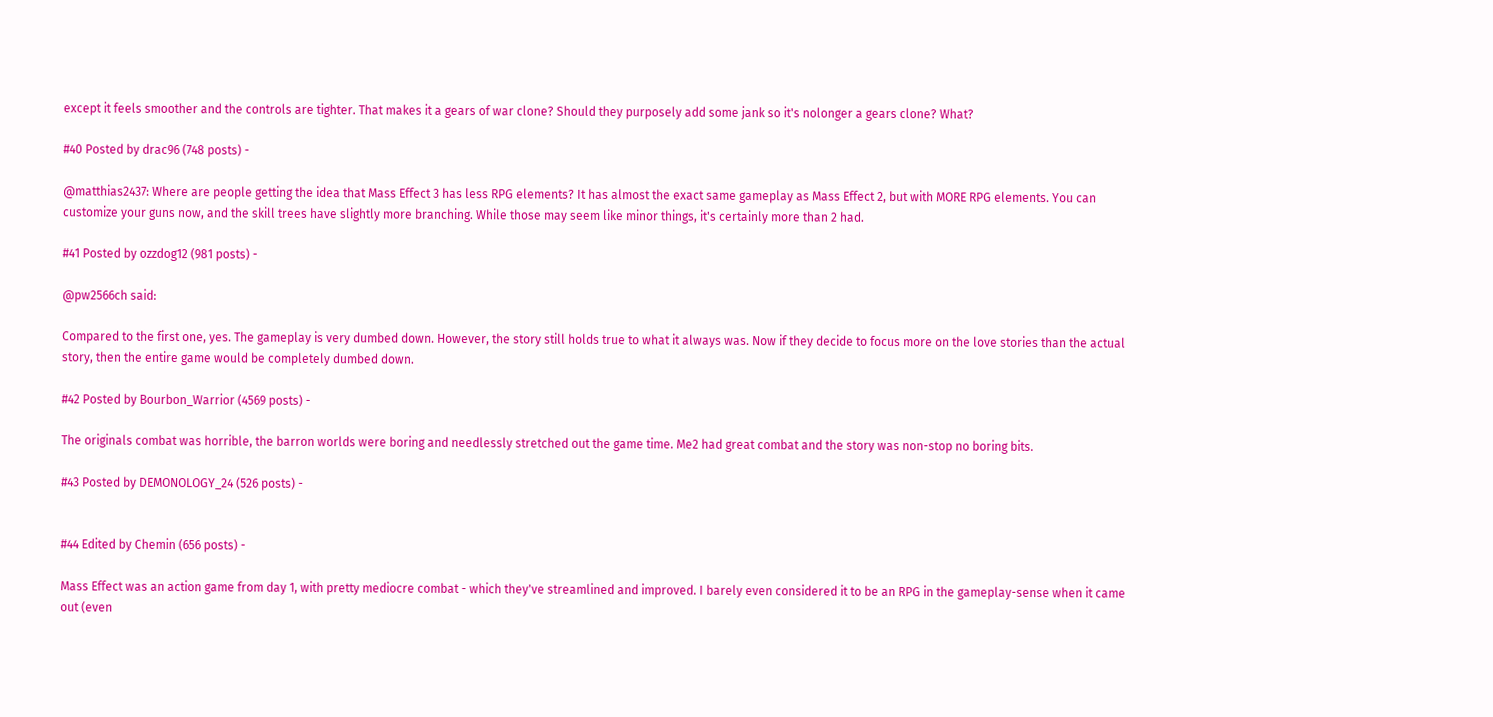except it feels smoother and the controls are tighter. That makes it a gears of war clone? Should they purposely add some jank so it's nolonger a gears clone? What?

#40 Posted by drac96 (748 posts) -

@matthias2437: Where are people getting the idea that Mass Effect 3 has less RPG elements? It has almost the exact same gameplay as Mass Effect 2, but with MORE RPG elements. You can customize your guns now, and the skill trees have slightly more branching. While those may seem like minor things, it's certainly more than 2 had.

#41 Posted by ozzdog12 (981 posts) -

@pw2566ch said:

Compared to the first one, yes. The gameplay is very dumbed down. However, the story still holds true to what it always was. Now if they decide to focus more on the love stories than the actual story, then the entire game would be completely dumbed down.

#42 Posted by Bourbon_Warrior (4569 posts) -

The originals combat was horrible, the barron worlds were boring and needlessly stretched out the game time. Me2 had great combat and the story was non-stop no boring bits.

#43 Posted by DEMONOLOGY_24 (526 posts) -


#44 Edited by Chemin (656 posts) -

Mass Effect was an action game from day 1, with pretty mediocre combat - which they've streamlined and improved. I barely even considered it to be an RPG in the gameplay-sense when it came out (even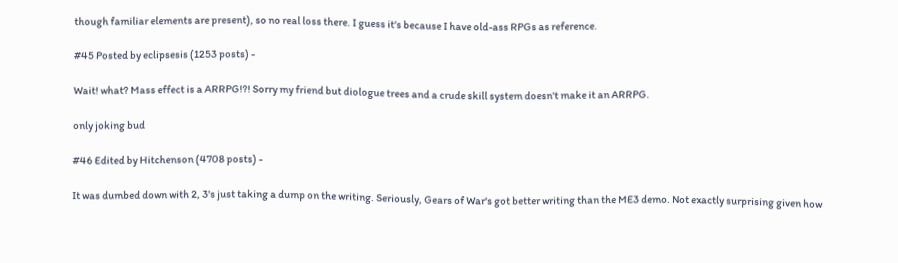though familiar elements are present), so no real loss there. I guess it's because I have old-ass RPGs as reference.

#45 Posted by eclipsesis (1253 posts) -

Wait! what? Mass effect is a ARRPG!?! Sorry my friend but diologue trees and a crude skill system doesn't make it an ARRPG.

only joking bud

#46 Edited by Hitchenson (4708 posts) -

It was dumbed down with 2, 3's just taking a dump on the writing. Seriously, Gears of War's got better writing than the ME3 demo. Not exactly surprising given how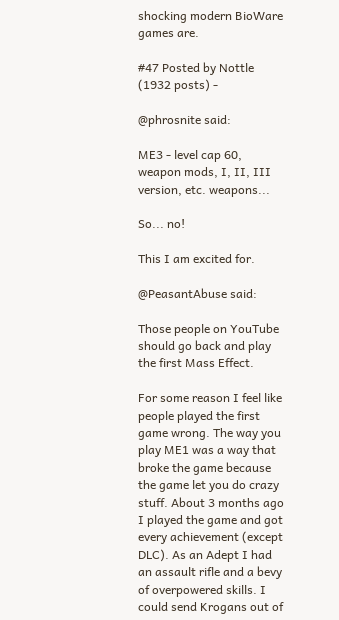shocking modern BioWare games are.

#47 Posted by Nottle (1932 posts) -

@phrosnite said:

ME3 - level cap 60, weapon mods, I, II, III version, etc. weapons...

So... no!

This I am excited for.

@PeasantAbuse said:

Those people on YouTube should go back and play the first Mass Effect.

For some reason I feel like people played the first game wrong. The way you play ME1 was a way that broke the game because the game let you do crazy stuff. About 3 months ago I played the game and got every achievement (except DLC). As an Adept I had an assault rifle and a bevy of overpowered skills. I could send Krogans out of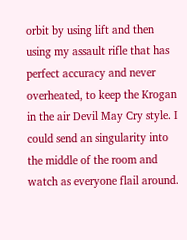orbit by using lift and then using my assault rifle that has perfect accuracy and never overheated, to keep the Krogan in the air Devil May Cry style. I could send an singularity into the middle of the room and watch as everyone flail around.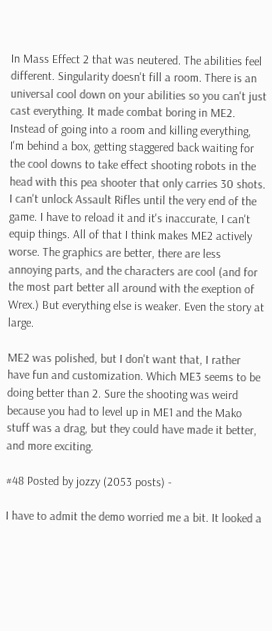In Mass Effect 2 that was neutered. The abilities feel different. Singularity doesn't fill a room. There is an universal cool down on your abilities so you can't just cast everything. It made combat boring in ME2. Instead of going into a room and killing everything, I'm behind a box, getting staggered back waiting for the cool downs to take effect shooting robots in the head with this pea shooter that only carries 30 shots. I can't unlock Assault Rifles until the very end of the game. I have to reload it and it's inaccurate, I can't equip things. All of that I think makes ME2 actively worse. The graphics are better, there are less annoying parts, and the characters are cool (and for the most part better all around with the exeption of Wrex.) But everything else is weaker. Even the story at large.

ME2 was polished, but I don't want that, I rather have fun and customization. Which ME3 seems to be doing better than 2. Sure the shooting was weird because you had to level up in ME1 and the Mako stuff was a drag, but they could have made it better, and more exciting.

#48 Posted by jozzy (2053 posts) -

I have to admit the demo worried me a bit. It looked a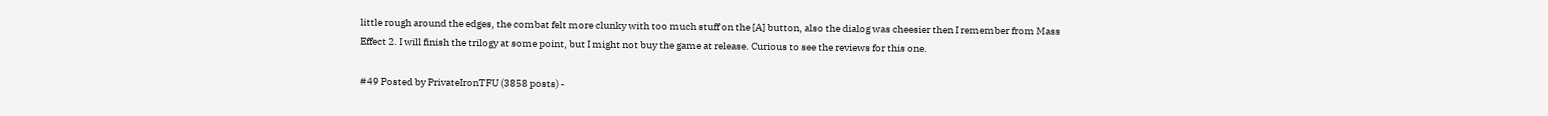little rough around the edges, the combat felt more clunky with too much stuff on the [A] button, also the dialog was cheesier then I remember from Mass Effect 2. I will finish the trilogy at some point, but I might not buy the game at release. Curious to see the reviews for this one.

#49 Posted by PrivateIronTFU (3858 posts) -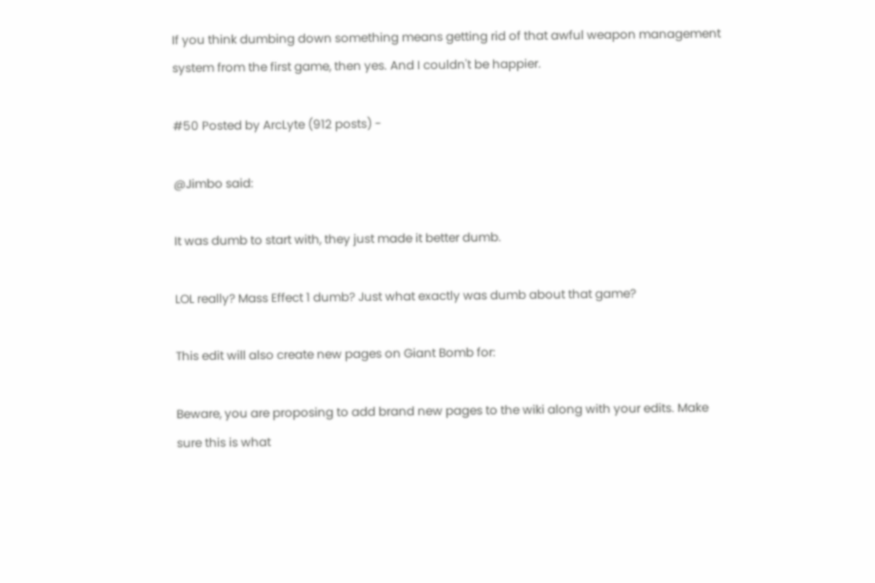If you think dumbing down something means getting rid of that awful weapon management system from the first game, then yes. And I couldn't be happier.

#50 Posted by ArcLyte (912 posts) -

@Jimbo said:

It was dumb to start with, they just made it better dumb.

LOL really? Mass Effect 1 dumb? Just what exactly was dumb about that game?

This edit will also create new pages on Giant Bomb for:

Beware, you are proposing to add brand new pages to the wiki along with your edits. Make sure this is what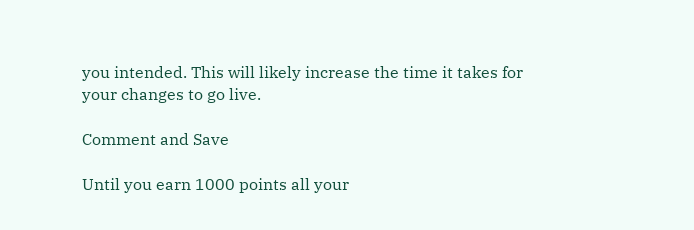you intended. This will likely increase the time it takes for your changes to go live.

Comment and Save

Until you earn 1000 points all your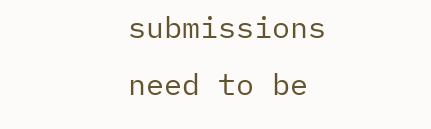submissions need to be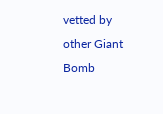vetted by other Giant Bomb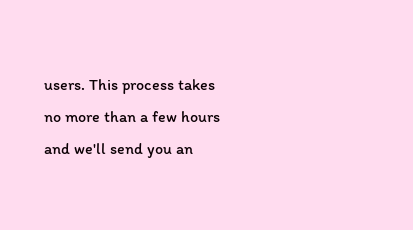users. This process takes no more than a few hours and we'll send you an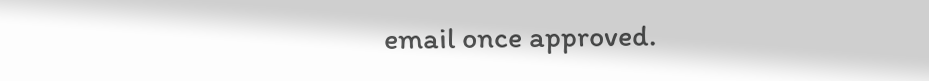email once approved.